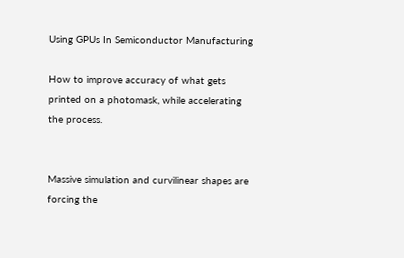Using GPUs In Semiconductor Manufacturing

How to improve accuracy of what gets printed on a photomask, while accelerating the process.


Massive simulation and curvilinear shapes are forcing the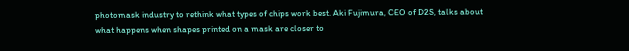photomask industry to rethink what types of chips work best. Aki Fujimura, CEO of D2S, talks about what happens when shapes printed on a mask are closer to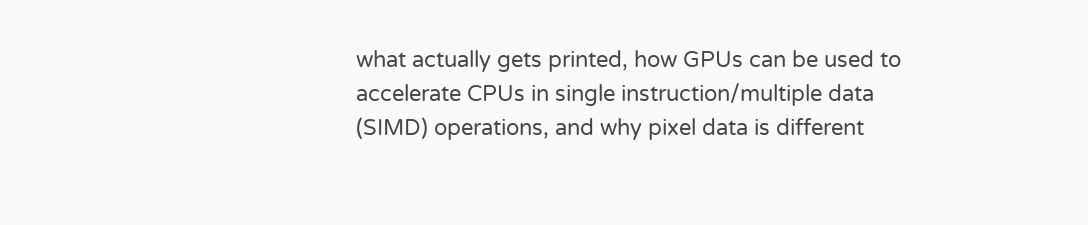what actually gets printed, how GPUs can be used to accelerate CPUs in single instruction/multiple data (SIMD) operations, and why pixel data is different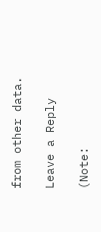from other data.

Leave a Reply

(Note: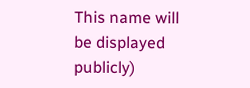This name will be displayed publicly)